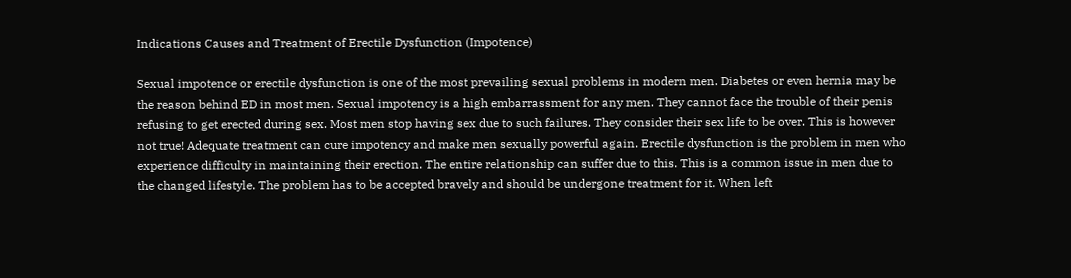Indications Causes and Treatment of Erectile Dysfunction (Impotence)

Sexual impotence or erectile dysfunction is one of the most prevailing sexual problems in modern men. Diabetes or even hernia may be the reason behind ED in most men. Sexual impotency is a high embarrassment for any men. They cannot face the trouble of their penis refusing to get erected during sex. Most men stop having sex due to such failures. They consider their sex life to be over. This is however not true! Adequate treatment can cure impotency and make men sexually powerful again. Erectile dysfunction is the problem in men who experience difficulty in maintaining their erection. The entire relationship can suffer due to this. This is a common issue in men due to the changed lifestyle. The problem has to be accepted bravely and should be undergone treatment for it. When left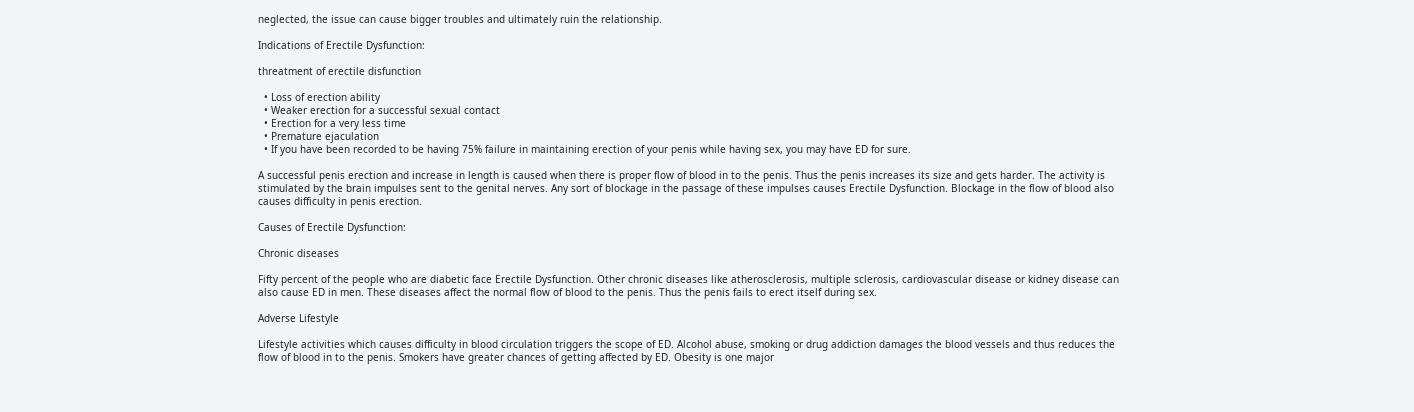neglected, the issue can cause bigger troubles and ultimately ruin the relationship.

Indications of Erectile Dysfunction:

threatment of erectile disfunction

  • Loss of erection ability
  • Weaker erection for a successful sexual contact
  • Erection for a very less time
  • Premature ejaculation
  • If you have been recorded to be having 75% failure in maintaining erection of your penis while having sex, you may have ED for sure.

A successful penis erection and increase in length is caused when there is proper flow of blood in to the penis. Thus the penis increases its size and gets harder. The activity is stimulated by the brain impulses sent to the genital nerves. Any sort of blockage in the passage of these impulses causes Erectile Dysfunction. Blockage in the flow of blood also causes difficulty in penis erection.

Causes of Erectile Dysfunction:

Chronic diseases

Fifty percent of the people who are diabetic face Erectile Dysfunction. Other chronic diseases like atherosclerosis, multiple sclerosis, cardiovascular disease or kidney disease can also cause ED in men. These diseases affect the normal flow of blood to the penis. Thus the penis fails to erect itself during sex.

Adverse Lifestyle

Lifestyle activities which causes difficulty in blood circulation triggers the scope of ED. Alcohol abuse, smoking or drug addiction damages the blood vessels and thus reduces the flow of blood in to the penis. Smokers have greater chances of getting affected by ED. Obesity is one major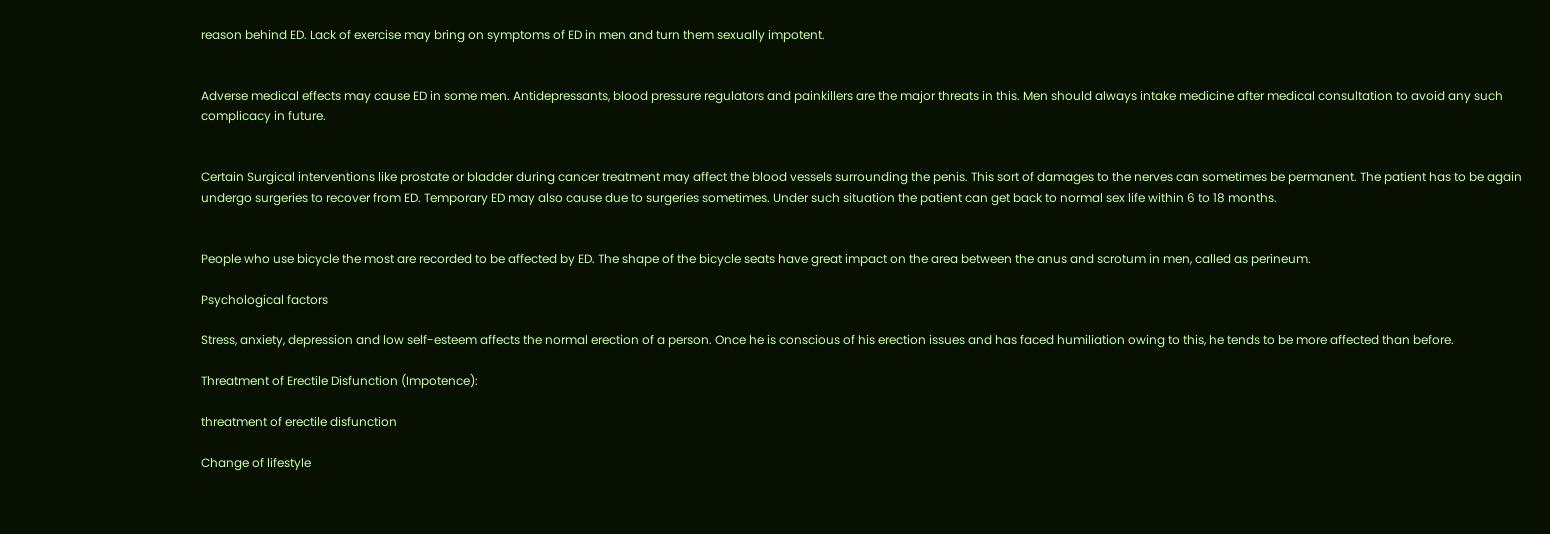reason behind ED. Lack of exercise may bring on symptoms of ED in men and turn them sexually impotent.


Adverse medical effects may cause ED in some men. Antidepressants, blood pressure regulators and painkillers are the major threats in this. Men should always intake medicine after medical consultation to avoid any such complicacy in future.


Certain Surgical interventions like prostate or bladder during cancer treatment may affect the blood vessels surrounding the penis. This sort of damages to the nerves can sometimes be permanent. The patient has to be again undergo surgeries to recover from ED. Temporary ED may also cause due to surgeries sometimes. Under such situation the patient can get back to normal sex life within 6 to 18 months.


People who use bicycle the most are recorded to be affected by ED. The shape of the bicycle seats have great impact on the area between the anus and scrotum in men, called as perineum.

Psychological factors

Stress, anxiety, depression and low self-esteem affects the normal erection of a person. Once he is conscious of his erection issues and has faced humiliation owing to this, he tends to be more affected than before.

Threatment of Erectile Disfunction (Impotence):

threatment of erectile disfunction

Change of lifestyle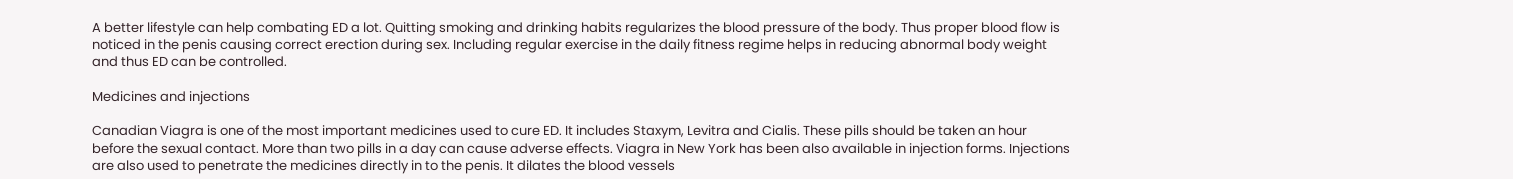A better lifestyle can help combating ED a lot. Quitting smoking and drinking habits regularizes the blood pressure of the body. Thus proper blood flow is noticed in the penis causing correct erection during sex. Including regular exercise in the daily fitness regime helps in reducing abnormal body weight and thus ED can be controlled.

Medicines and injections

Canadian Viagra is one of the most important medicines used to cure ED. It includes Staxym, Levitra and Cialis. These pills should be taken an hour before the sexual contact. More than two pills in a day can cause adverse effects. Viagra in New York has been also available in injection forms. Injections are also used to penetrate the medicines directly in to the penis. It dilates the blood vessels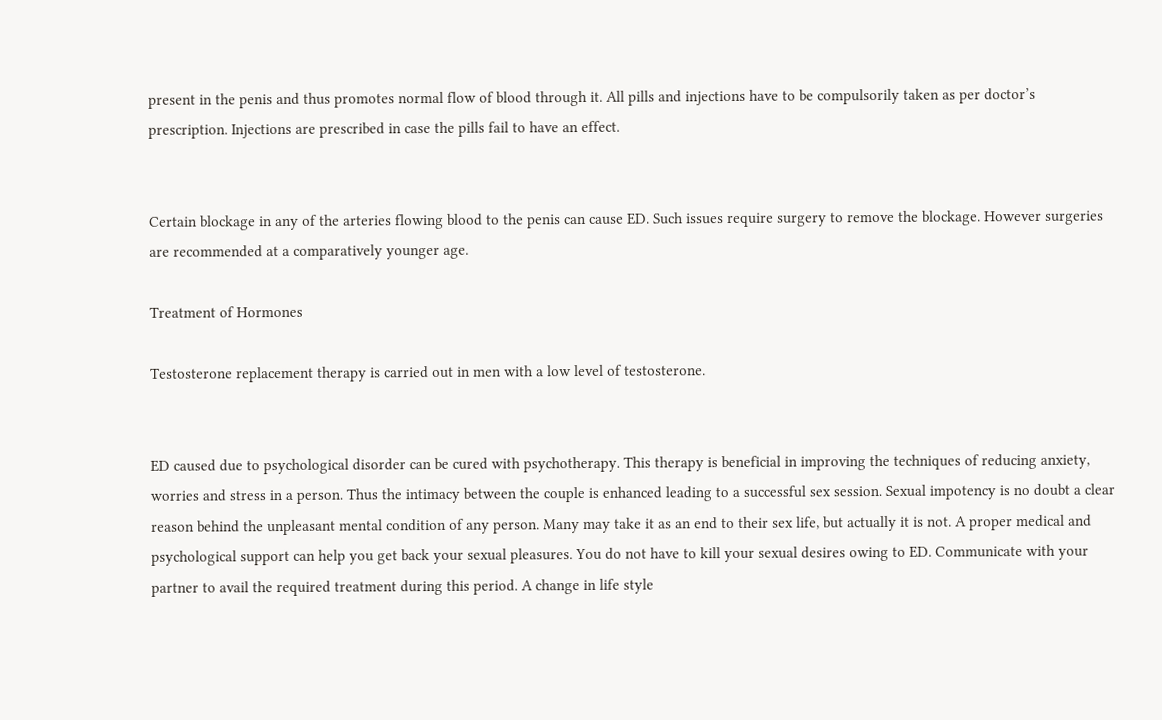present in the penis and thus promotes normal flow of blood through it. All pills and injections have to be compulsorily taken as per doctor’s prescription. Injections are prescribed in case the pills fail to have an effect.


Certain blockage in any of the arteries flowing blood to the penis can cause ED. Such issues require surgery to remove the blockage. However surgeries are recommended at a comparatively younger age.

Treatment of Hormones

Testosterone replacement therapy is carried out in men with a low level of testosterone.


ED caused due to psychological disorder can be cured with psychotherapy. This therapy is beneficial in improving the techniques of reducing anxiety, worries and stress in a person. Thus the intimacy between the couple is enhanced leading to a successful sex session. Sexual impotency is no doubt a clear reason behind the unpleasant mental condition of any person. Many may take it as an end to their sex life, but actually it is not. A proper medical and psychological support can help you get back your sexual pleasures. You do not have to kill your sexual desires owing to ED. Communicate with your partner to avail the required treatment during this period. A change in life style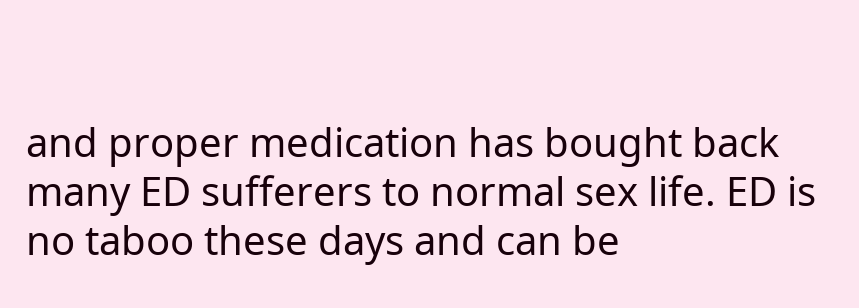and proper medication has bought back many ED sufferers to normal sex life. ED is no taboo these days and can be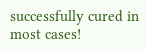successfully cured in most cases!